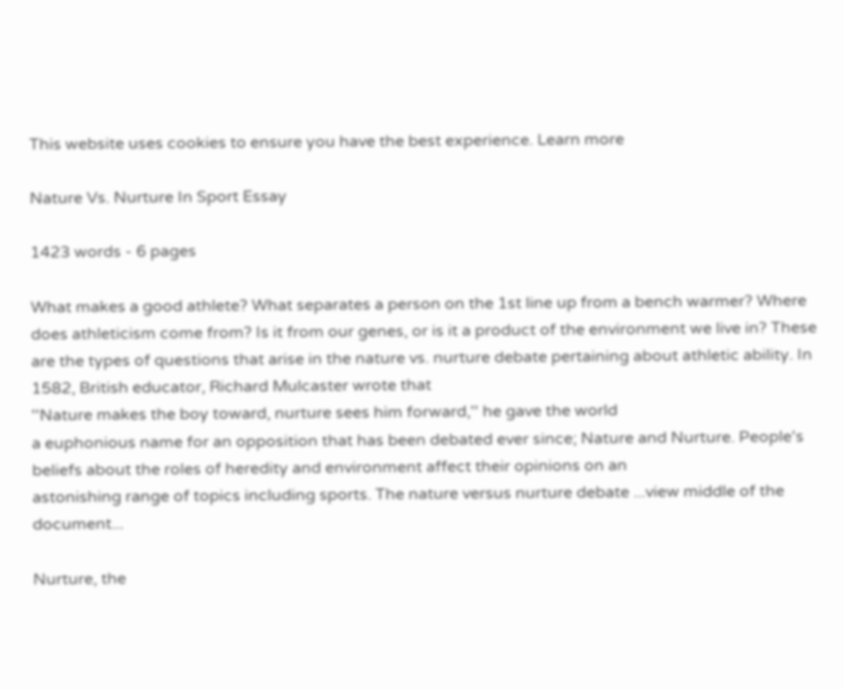This website uses cookies to ensure you have the best experience. Learn more

Nature Vs. Nurture In Sport Essay

1423 words - 6 pages

What makes a good athlete? What separates a person on the 1st line up from a bench warmer? Where does athleticism come from? Is it from our genes, or is it a product of the environment we live in? These are the types of questions that arise in the nature vs. nurture debate pertaining about athletic ability. In 1582, British educator, Richard Mulcaster wrote that
''Nature makes the boy toward, nurture sees him forward,'' he gave the world
a euphonious name for an opposition that has been debated ever since; Nature and Nurture. People's
beliefs about the roles of heredity and environment affect their opinions on an
astonishing range of topics including sports. The nature versus nurture debate ...view middle of the document...

Nurture, the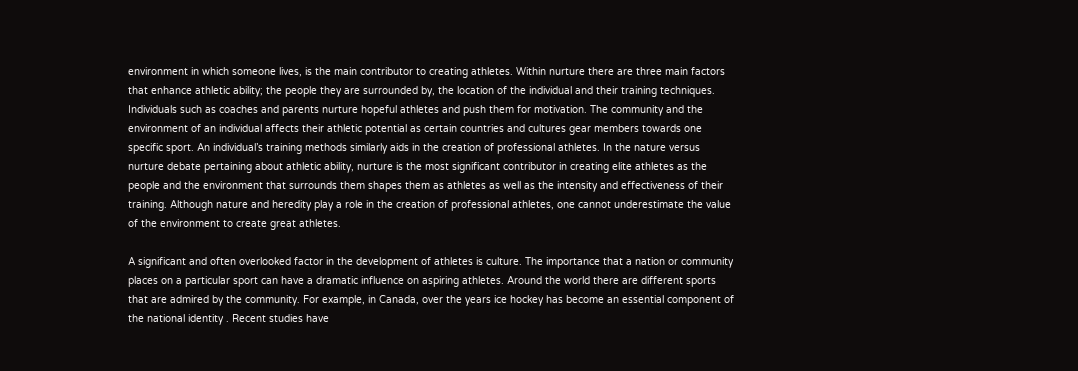environment in which someone lives, is the main contributor to creating athletes. Within nurture there are three main factors that enhance athletic ability; the people they are surrounded by, the location of the individual and their training techniques. Individuals such as coaches and parents nurture hopeful athletes and push them for motivation. The community and the environment of an individual affects their athletic potential as certain countries and cultures gear members towards one specific sport. An individual’s training methods similarly aids in the creation of professional athletes. In the nature versus nurture debate pertaining about athletic ability, nurture is the most significant contributor in creating elite athletes as the people and the environment that surrounds them shapes them as athletes as well as the intensity and effectiveness of their training. Although nature and heredity play a role in the creation of professional athletes, one cannot underestimate the value of the environment to create great athletes.

A significant and often overlooked factor in the development of athletes is culture. The importance that a nation or community places on a particular sport can have a dramatic influence on aspiring athletes. Around the world there are different sports that are admired by the community. For example, in Canada, over the years ice hockey has become an essential component of the national identity . Recent studies have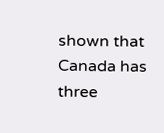shown that Canada has three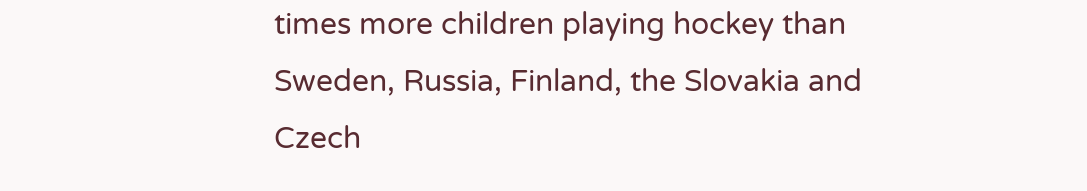times more children playing hockey than Sweden, Russia, Finland, the Slovakia and Czech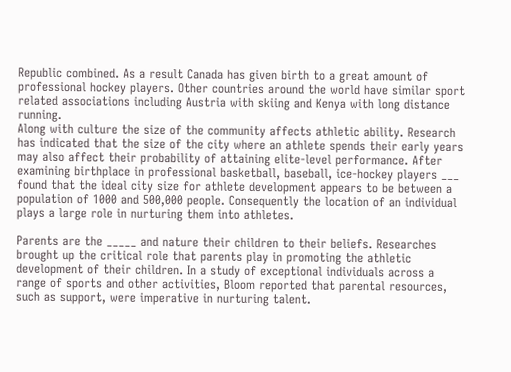Republic combined. As a result Canada has given birth to a great amount of professional hockey players. Other countries around the world have similar sport related associations including Austria with skiing and Kenya with long distance running.
Along with culture the size of the community affects athletic ability. Research has indicated that the size of the city where an athlete spends their early years may also affect their probability of attaining elite-level performance. After examining birthplace in professional basketball, baseball, ice-hockey players ___ found that the ideal city size for athlete development appears to be between a population of 1000 and 500,000 people. Consequently the location of an individual plays a large role in nurturing them into athletes.

Parents are the _____ and nature their children to their beliefs. Researches brought up the critical role that parents play in promoting the athletic development of their children. In a study of exceptional individuals across a range of sports and other activities, Bloom reported that parental resources, such as support, were imperative in nurturing talent.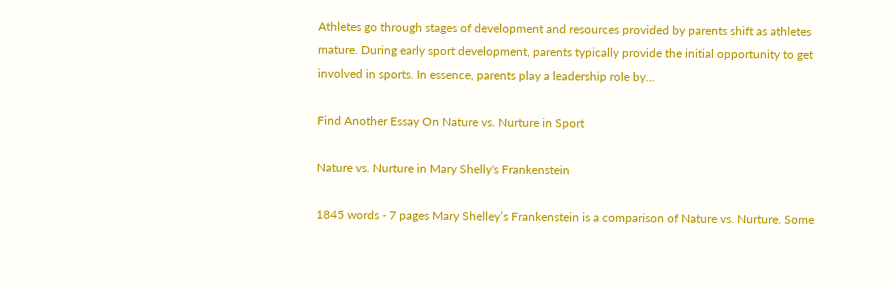Athletes go through stages of development and resources provided by parents shift as athletes mature. During early sport development, parents typically provide the initial opportunity to get involved in sports. In essence, parents play a leadership role by...

Find Another Essay On Nature vs. Nurture in Sport

Nature vs. Nurture in Mary Shelly's Frankenstein

1845 words - 7 pages Mary Shelley’s Frankenstein is a comparison of Nature vs. Nurture. Some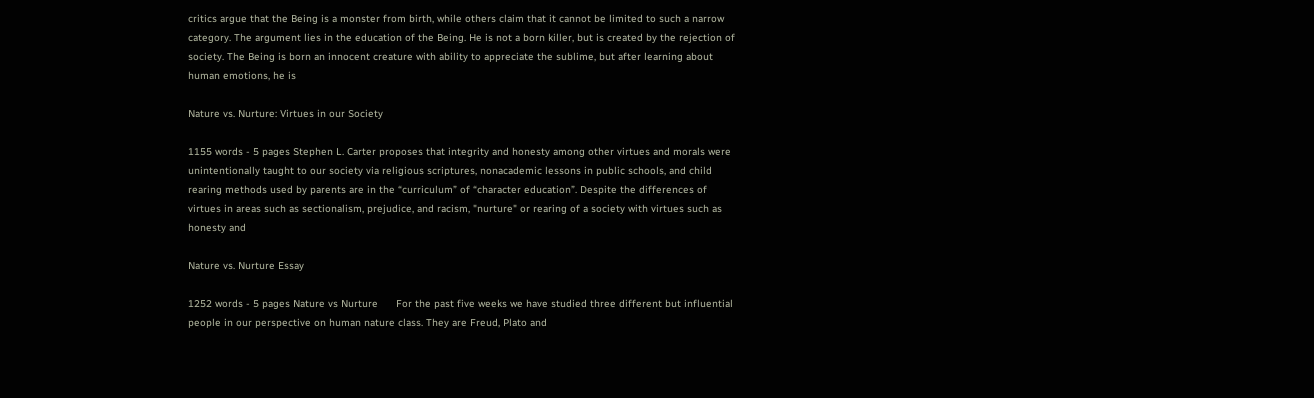critics argue that the Being is a monster from birth, while others claim that it cannot be limited to such a narrow category. The argument lies in the education of the Being. He is not a born killer, but is created by the rejection of society. The Being is born an innocent creature with ability to appreciate the sublime, but after learning about human emotions, he is

Nature vs. Nurture: Virtues in our Society

1155 words - 5 pages Stephen L. Carter proposes that integrity and honesty among other virtues and morals were unintentionally taught to our society via religious scriptures, nonacademic lessons in public schools, and child rearing methods used by parents are in the “curriculum” of “character education”. Despite the differences of virtues in areas such as sectionalism, prejudice, and racism, "nurture" or rearing of a society with virtues such as honesty and

Nature vs. Nurture Essay

1252 words - 5 pages Nature vs Nurture      For the past five weeks we have studied three different but influential people in our perspective on human nature class. They are Freud, Plato and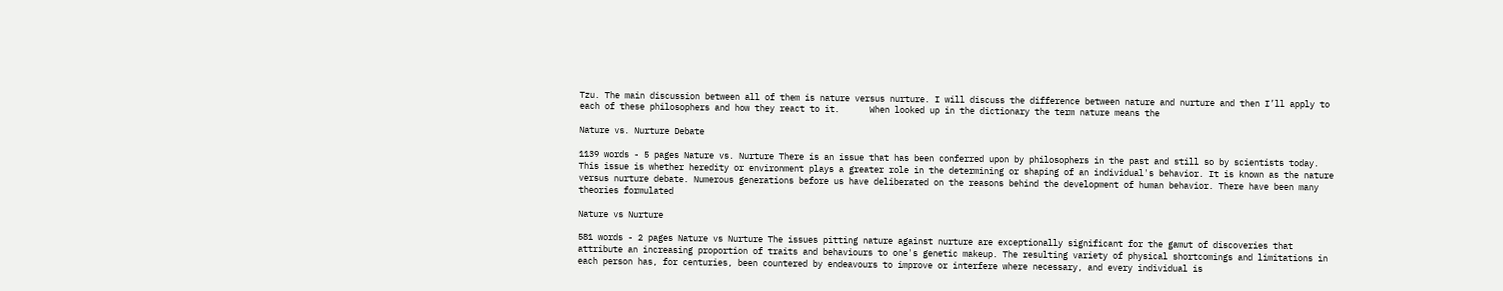Tzu. The main discussion between all of them is nature versus nurture. I will discuss the difference between nature and nurture and then I’ll apply to each of these philosophers and how they react to it.      When looked up in the dictionary the term nature means the

Nature vs. Nurture Debate

1139 words - 5 pages Nature vs. Nurture There is an issue that has been conferred upon by philosophers in the past and still so by scientists today. This issue is whether heredity or environment plays a greater role in the determining or shaping of an individual's behavior. It is known as the nature versus nurture debate. Numerous generations before us have deliberated on the reasons behind the development of human behavior. There have been many theories formulated

Nature vs Nurture

581 words - 2 pages Nature vs Nurture The issues pitting nature against nurture are exceptionally significant for the gamut of discoveries that attribute an increasing proportion of traits and behaviours to one's genetic makeup. The resulting variety of physical shortcomings and limitations in each person has, for centuries, been countered by endeavours to improve or interfere where necessary, and every individual is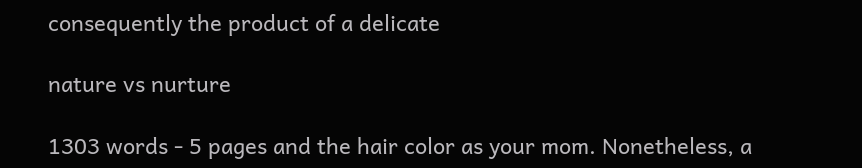consequently the product of a delicate

nature vs nurture

1303 words - 5 pages and the hair color as your mom. Nonetheless, a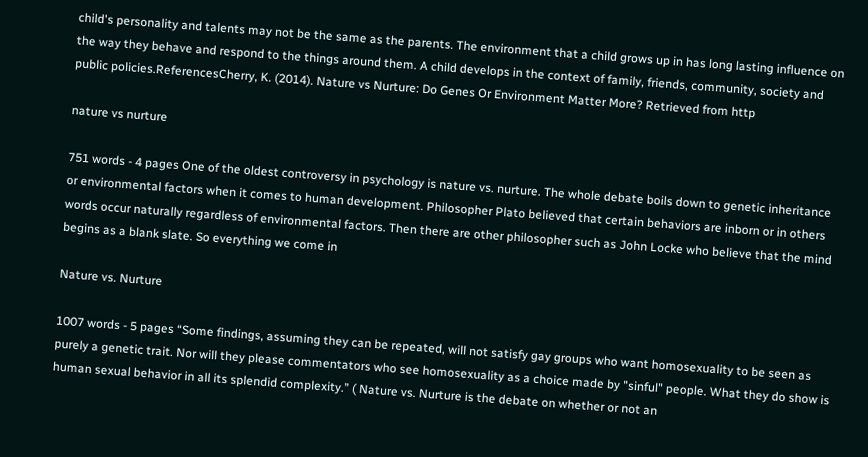child's personality and talents may not be the same as the parents. The environment that a child grows up in has long lasting influence on the way they behave and respond to the things around them. A child develops in the context of family, friends, community, society and public policies.ReferencesCherry, K. (2014). Nature vs Nurture: Do Genes Or Environment Matter More? Retrieved from http

nature vs nurture

751 words - 4 pages One of the oldest controversy in psychology is nature vs. nurture. The whole debate boils down to genetic inheritance or environmental factors when it comes to human development. Philosopher Plato believed that certain behaviors are inborn or in others words occur naturally regardless of environmental factors. Then there are other philosopher such as John Locke who believe that the mind begins as a blank slate. So everything we come in

Nature vs. Nurture

1007 words - 5 pages “Some findings, assuming they can be repeated, will not satisfy gay groups who want homosexuality to be seen as purely a genetic trait. Nor will they please commentators who see homosexuality as a choice made by "sinful" people. What they do show is human sexual behavior in all its splendid complexity.” ( Nature vs. Nurture is the debate on whether or not an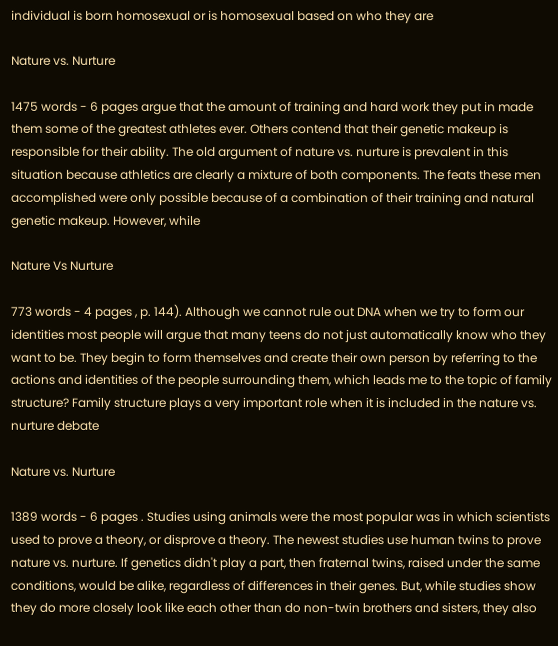individual is born homosexual or is homosexual based on who they are

Nature vs. Nurture

1475 words - 6 pages argue that the amount of training and hard work they put in made them some of the greatest athletes ever. Others contend that their genetic makeup is responsible for their ability. The old argument of nature vs. nurture is prevalent in this situation because athletics are clearly a mixture of both components. The feats these men accomplished were only possible because of a combination of their training and natural genetic makeup. However, while

Nature Vs Nurture

773 words - 4 pages , p. 144). Although we cannot rule out DNA when we try to form our identities most people will argue that many teens do not just automatically know who they want to be. They begin to form themselves and create their own person by referring to the actions and identities of the people surrounding them, which leads me to the topic of family structure? Family structure plays a very important role when it is included in the nature vs. nurture debate

Nature vs. Nurture

1389 words - 6 pages . Studies using animals were the most popular was in which scientists used to prove a theory, or disprove a theory. The newest studies use human twins to prove nature vs. nurture. If genetics didn't play a part, then fraternal twins, raised under the same conditions, would be alike, regardless of differences in their genes. But, while studies show they do more closely look like each other than do non-twin brothers and sisters, they also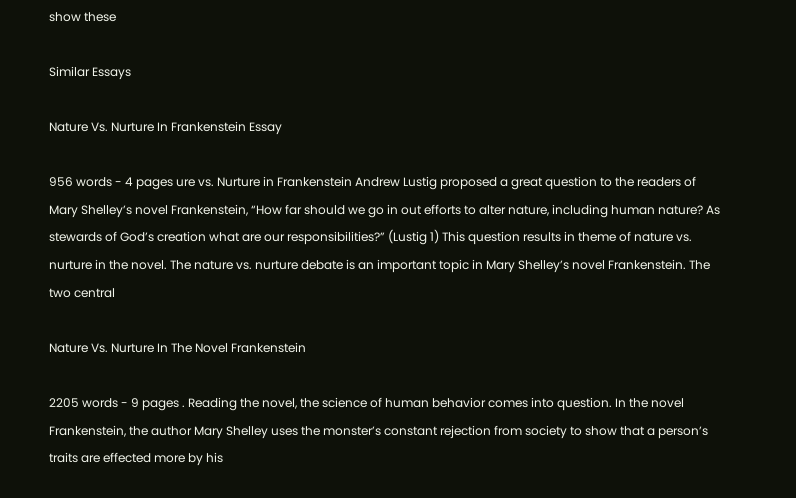show these

Similar Essays

Nature Vs. Nurture In Frankenstein Essay

956 words - 4 pages ure vs. Nurture in Frankenstein Andrew Lustig proposed a great question to the readers of Mary Shelley’s novel Frankenstein, “How far should we go in out efforts to alter nature, including human nature? As stewards of God’s creation what are our responsibilities?” (Lustig 1) This question results in theme of nature vs. nurture in the novel. The nature vs. nurture debate is an important topic in Mary Shelley’s novel Frankenstein. The two central

Nature Vs. Nurture In The Novel Frankenstein

2205 words - 9 pages . Reading the novel, the science of human behavior comes into question. In the novel Frankenstein, the author Mary Shelley uses the monster’s constant rejection from society to show that a person’s traits are effected more by his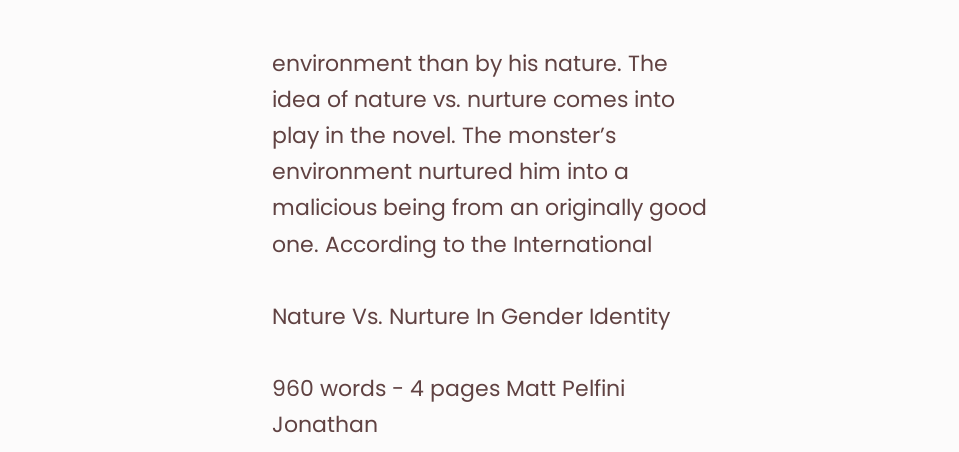environment than by his nature. The idea of nature vs. nurture comes into play in the novel. The monster’s environment nurtured him into a malicious being from an originally good one. According to the International

Nature Vs. Nurture In Gender Identity

960 words - 4 pages Matt Pelfini Jonathan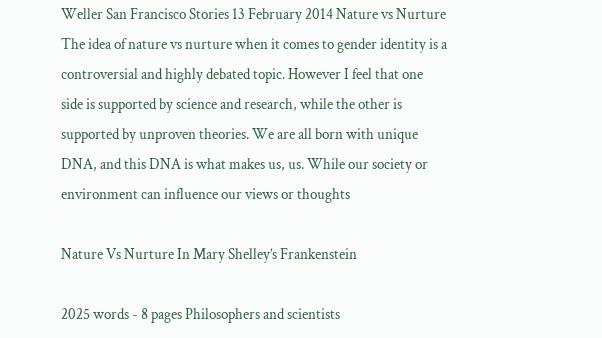Weller San Francisco Stories 13 February 2014 Nature vs Nurture The idea of nature vs nurture when it comes to gender identity is a controversial and highly debated topic. However I feel that one side is supported by science and research, while the other is supported by unproven theories. We are all born with unique DNA, and this DNA is what makes us, us. While our society or environment can influence our views or thoughts

Nature Vs Nurture In Mary Shelley’s Frankenstein

2025 words - 8 pages Philosophers and scientists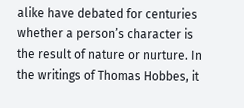alike have debated for centuries whether a person’s character is the result of nature or nurture. In the writings of Thomas Hobbes, it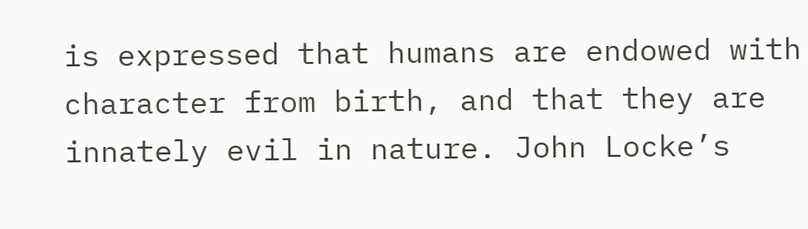is expressed that humans are endowed with character from birth, and that they are innately evil in nature. John Locke’s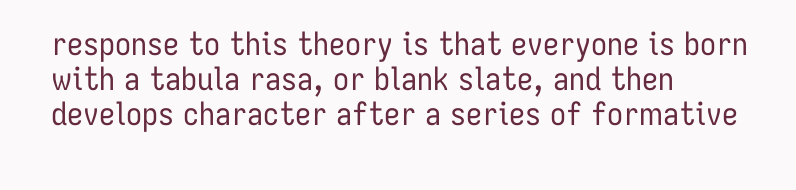response to this theory is that everyone is born with a tabula rasa, or blank slate, and then develops character after a series of formative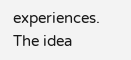experiences. The idea